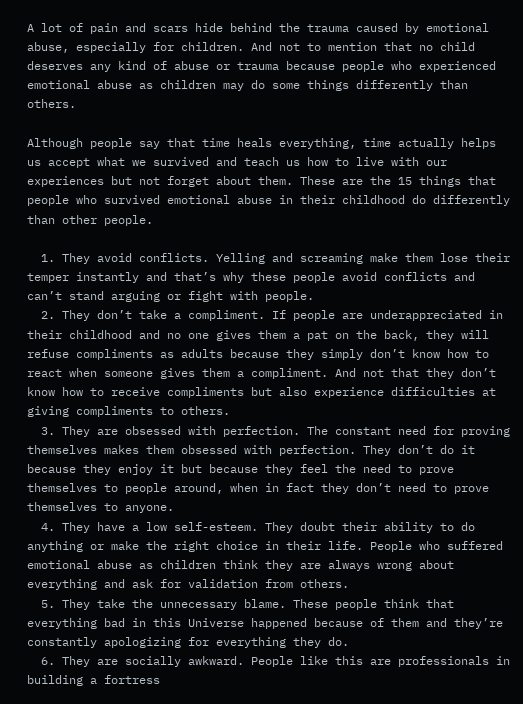A lot of pain and scars hide behind the trauma caused by emotional abuse, especially for children. And not to mention that no child deserves any kind of abuse or trauma because people who experienced emotional abuse as children may do some things differently than others.

Although people say that time heals everything, time actually helps us accept what we survived and teach us how to live with our experiences but not forget about them. These are the 15 things that people who survived emotional abuse in their childhood do differently than other people.

  1. They avoid conflicts. Yelling and screaming make them lose their temper instantly and that’s why these people avoid conflicts and can’t stand arguing or fight with people.
  2. They don’t take a compliment. If people are underappreciated in their childhood and no one gives them a pat on the back, they will refuse compliments as adults because they simply don’t know how to react when someone gives them a compliment. And not that they don’t know how to receive compliments but also experience difficulties at giving compliments to others.
  3. They are obsessed with perfection. The constant need for proving themselves makes them obsessed with perfection. They don’t do it because they enjoy it but because they feel the need to prove themselves to people around, when in fact they don’t need to prove themselves to anyone.
  4. They have a low self-esteem. They doubt their ability to do anything or make the right choice in their life. People who suffered emotional abuse as children think they are always wrong about everything and ask for validation from others.
  5. They take the unnecessary blame. These people think that everything bad in this Universe happened because of them and they’re constantly apologizing for everything they do.
  6. They are socially awkward. People like this are professionals in building a fortress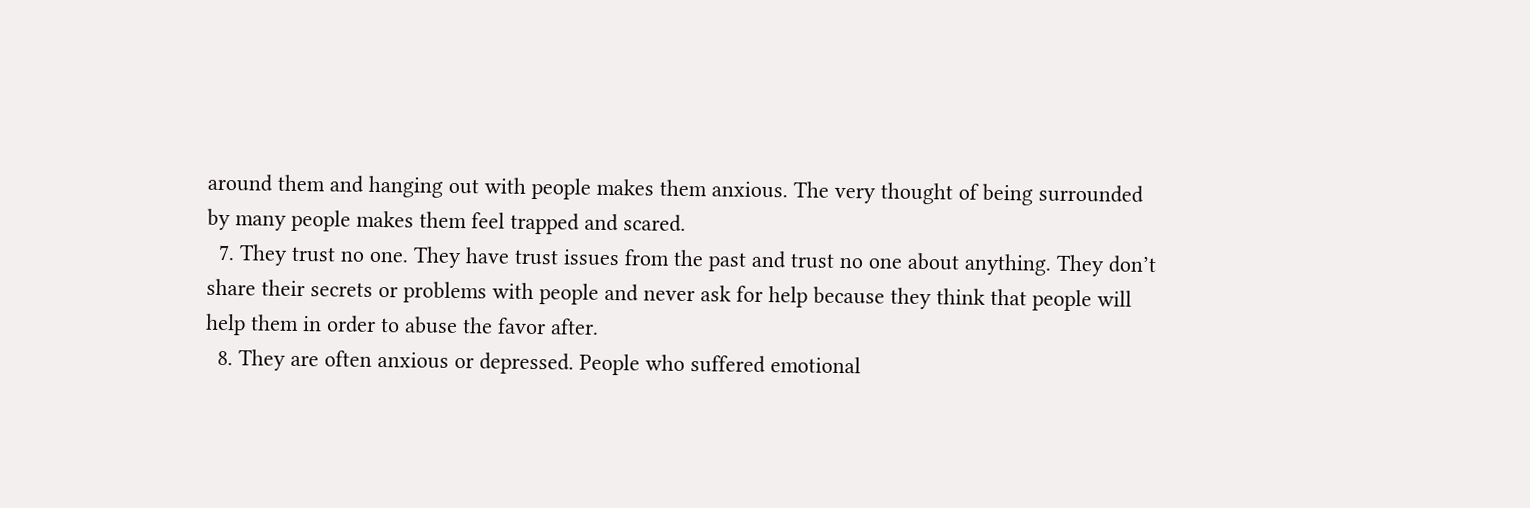around them and hanging out with people makes them anxious. The very thought of being surrounded by many people makes them feel trapped and scared.
  7. They trust no one. They have trust issues from the past and trust no one about anything. They don’t share their secrets or problems with people and never ask for help because they think that people will help them in order to abuse the favor after.
  8. They are often anxious or depressed. People who suffered emotional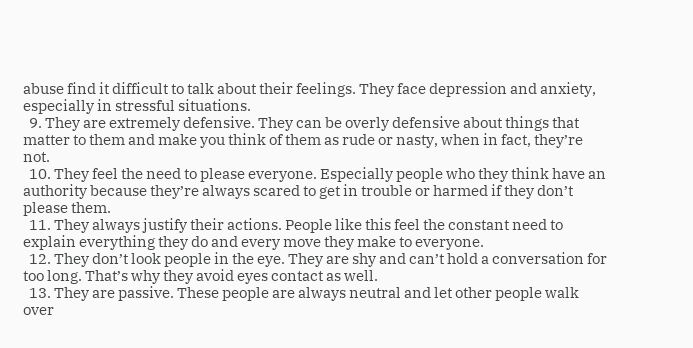abuse find it difficult to talk about their feelings. They face depression and anxiety, especially in stressful situations.
  9. They are extremely defensive. They can be overly defensive about things that matter to them and make you think of them as rude or nasty, when in fact, they’re not.
  10. They feel the need to please everyone. Especially people who they think have an authority because they’re always scared to get in trouble or harmed if they don’t please them.
  11. They always justify their actions. People like this feel the constant need to explain everything they do and every move they make to everyone.
  12. They don’t look people in the eye. They are shy and can’t hold a conversation for too long. That’s why they avoid eyes contact as well.
  13. They are passive. These people are always neutral and let other people walk over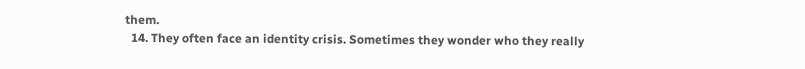them.
  14. They often face an identity crisis. Sometimes they wonder who they really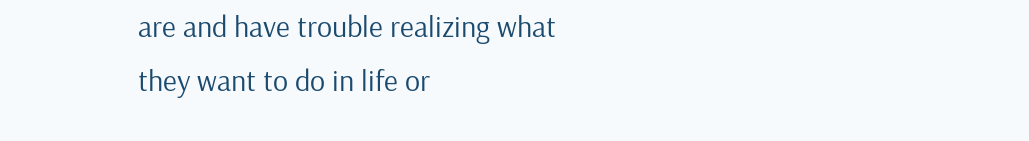are and have trouble realizing what they want to do in life or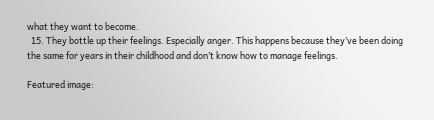what they want to become.
  15. They bottle up their feelings. Especially anger. This happens because they’ve been doing the same for years in their childhood and don’t know how to manage feelings.

Featured image: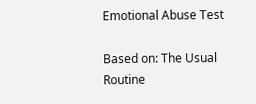Emotional Abuse Test

Based on: The Usual Routine